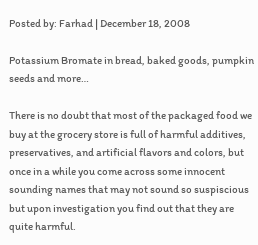Posted by: Farhad | December 18, 2008

Potassium Bromate in bread, baked goods, pumpkin seeds and more…

There is no doubt that most of the packaged food we buy at the grocery store is full of harmful additives, preservatives, and artificial flavors and colors, but once in a while you come across some innocent sounding names that may not sound so suspiscious but upon investigation you find out that they are quite harmful.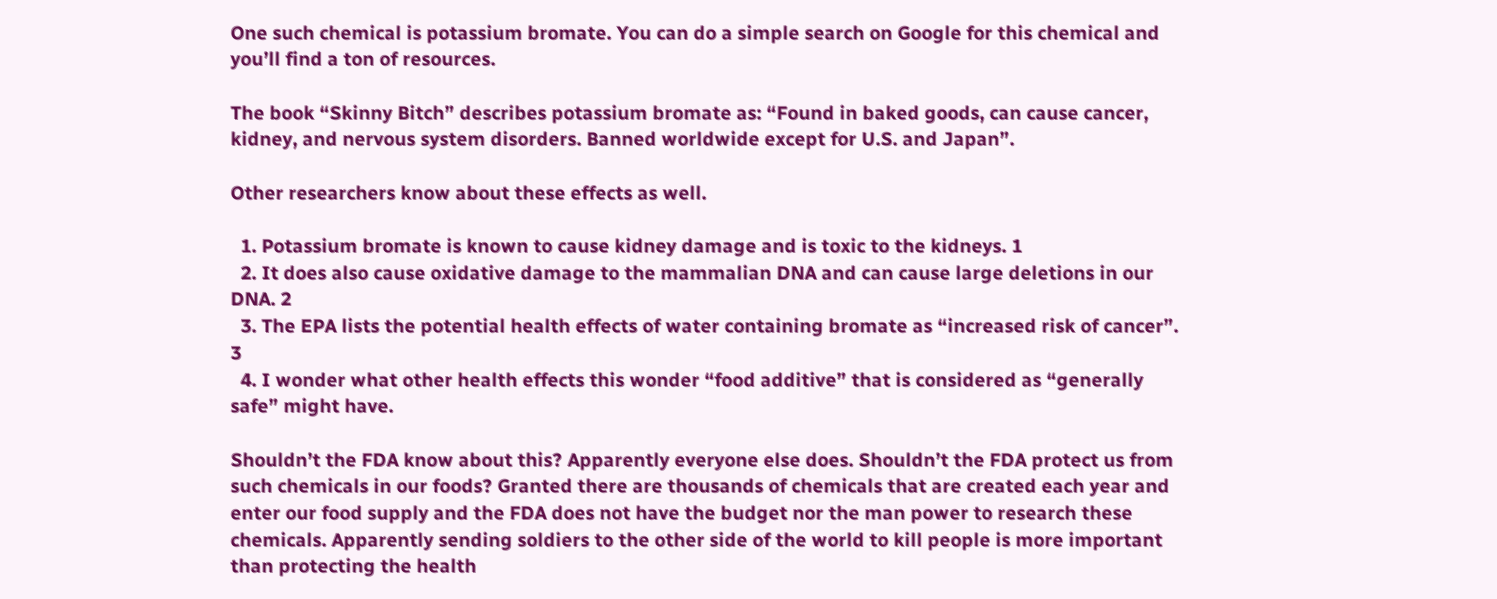One such chemical is potassium bromate. You can do a simple search on Google for this chemical and you’ll find a ton of resources.

The book “Skinny Bitch” describes potassium bromate as: “Found in baked goods, can cause cancer, kidney, and nervous system disorders. Banned worldwide except for U.S. and Japan”.

Other researchers know about these effects as well.

  1. Potassium bromate is known to cause kidney damage and is toxic to the kidneys. 1
  2. It does also cause oxidative damage to the mammalian DNA and can cause large deletions in our DNA. 2
  3. The EPA lists the potential health effects of water containing bromate as “increased risk of cancer”. 3
  4. I wonder what other health effects this wonder “food additive” that is considered as “generally safe” might have.

Shouldn’t the FDA know about this? Apparently everyone else does. Shouldn’t the FDA protect us from such chemicals in our foods? Granted there are thousands of chemicals that are created each year and enter our food supply and the FDA does not have the budget nor the man power to research these chemicals. Apparently sending soldiers to the other side of the world to kill people is more important than protecting the health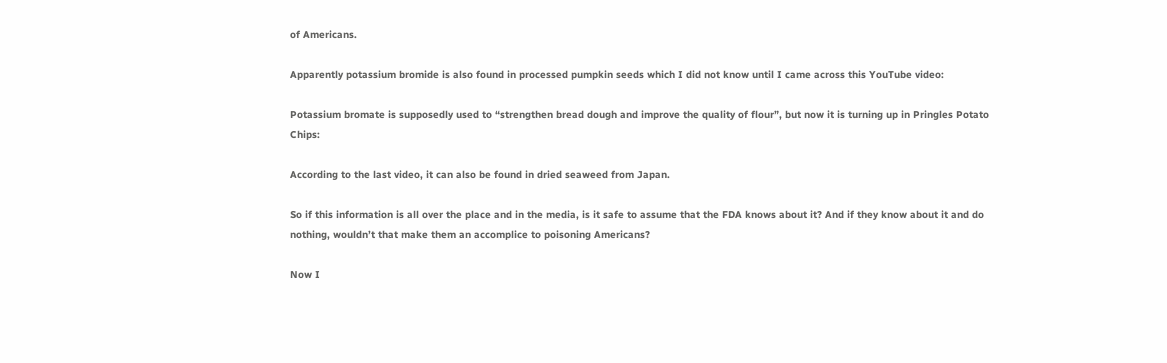of Americans.

Apparently potassium bromide is also found in processed pumpkin seeds which I did not know until I came across this YouTube video:

Potassium bromate is supposedly used to “strengthen bread dough and improve the quality of flour”, but now it is turning up in Pringles Potato Chips:

According to the last video, it can also be found in dried seaweed from Japan.

So if this information is all over the place and in the media, is it safe to assume that the FDA knows about it? And if they know about it and do nothing, wouldn’t that make them an accomplice to poisoning Americans?

Now I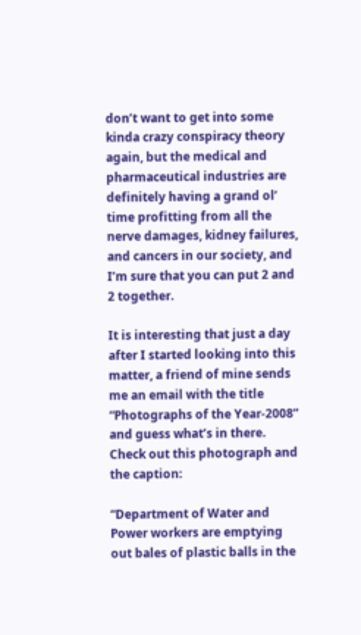don’t want to get into some kinda crazy conspiracy theory again, but the medical and pharmaceutical industries are definitely having a grand ol’ time profitting from all the nerve damages, kidney failures, and cancers in our society, and I’m sure that you can put 2 and 2 together.

It is interesting that just a day after I started looking into this matter, a friend of mine sends me an email with the title “Photographs of the Year-2008” and guess what’s in there. Check out this photograph and the caption:

“Department of Water and Power workers are emptying out bales of plastic balls in the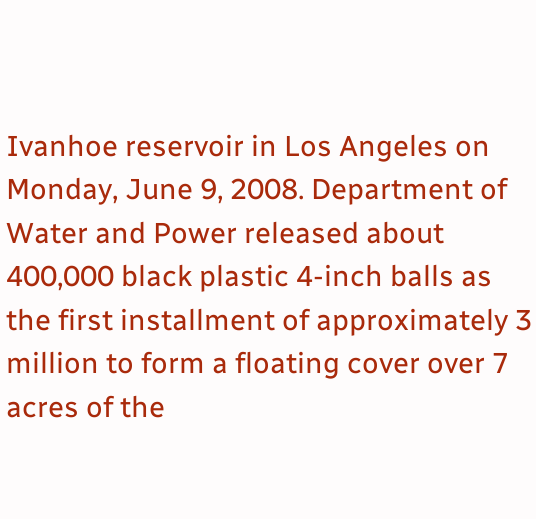Ivanhoe reservoir in Los Angeles on Monday, June 9, 2008. Department of Water and Power released about 400,000 black plastic 4-inch balls as the first installment of approximately 3 million to form a floating cover over 7 acres of the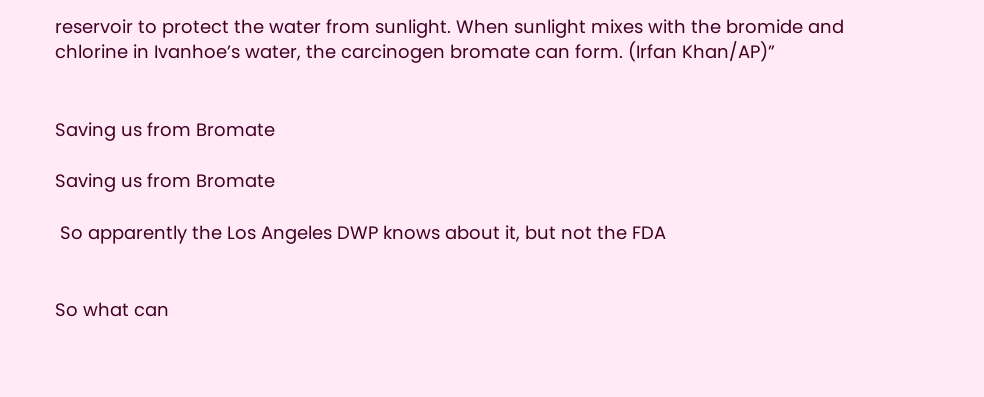reservoir to protect the water from sunlight. When sunlight mixes with the bromide and chlorine in Ivanhoe’s water, the carcinogen bromate can form. (Irfan Khan/AP)”


Saving us from Bromate

Saving us from Bromate

 So apparently the Los Angeles DWP knows about it, but not the FDA


So what can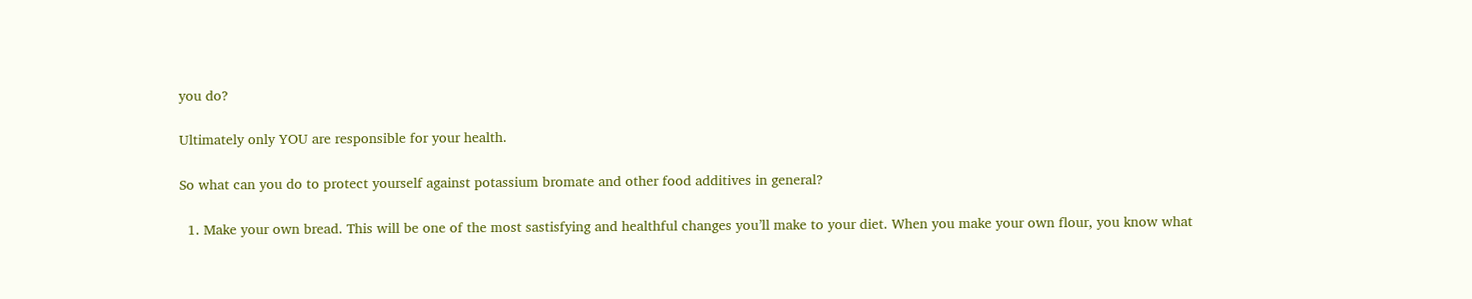you do?

Ultimately only YOU are responsible for your health.

So what can you do to protect yourself against potassium bromate and other food additives in general?

  1. Make your own bread. This will be one of the most sastisfying and healthful changes you’ll make to your diet. When you make your own flour, you know what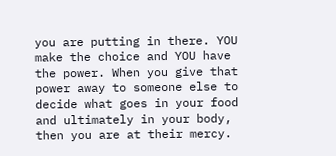you are putting in there. YOU make the choice and YOU have the power. When you give that power away to someone else to decide what goes in your food and ultimately in your body, then you are at their mercy.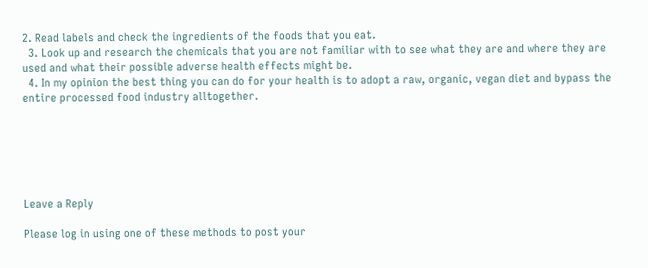2. Read labels and check the ingredients of the foods that you eat.
  3. Look up and research the chemicals that you are not familiar with to see what they are and where they are used and what their possible adverse health effects might be.
  4. In my opinion the best thing you can do for your health is to adopt a raw, organic, vegan diet and bypass the entire processed food industry alltogether.






Leave a Reply

Please log in using one of these methods to post your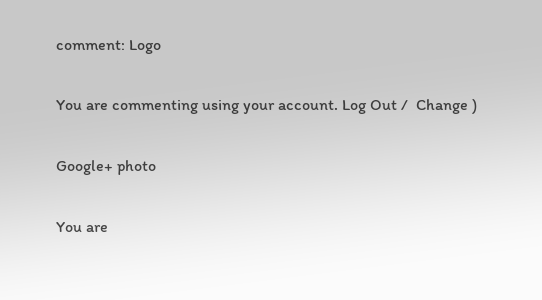comment: Logo

You are commenting using your account. Log Out /  Change )

Google+ photo

You are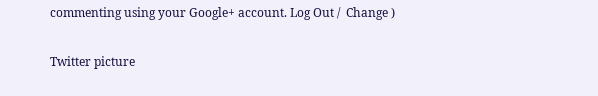commenting using your Google+ account. Log Out /  Change )

Twitter picture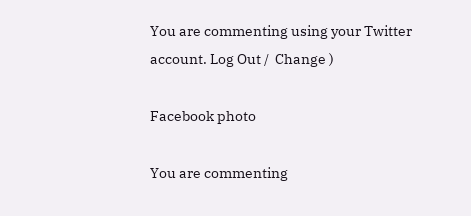You are commenting using your Twitter account. Log Out /  Change )

Facebook photo

You are commenting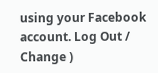using your Facebook account. Log Out /  Change )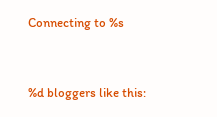Connecting to %s


%d bloggers like this: